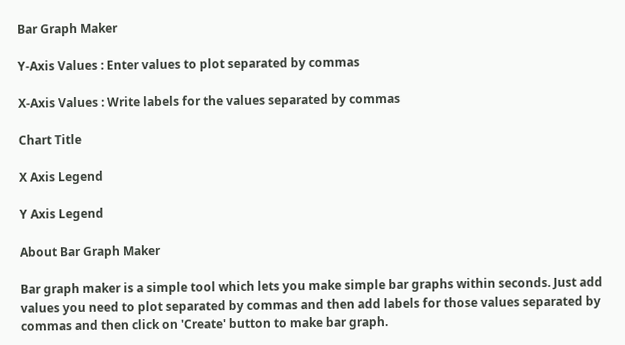Bar Graph Maker

Y-Axis Values : Enter values to plot separated by commas

X-Axis Values : Write labels for the values separated by commas

Chart Title

X Axis Legend

Y Axis Legend

About Bar Graph Maker

Bar graph maker is a simple tool which lets you make simple bar graphs within seconds. Just add values you need to plot separated by commas and then add labels for those values separated by commas and then click on 'Create' button to make bar graph.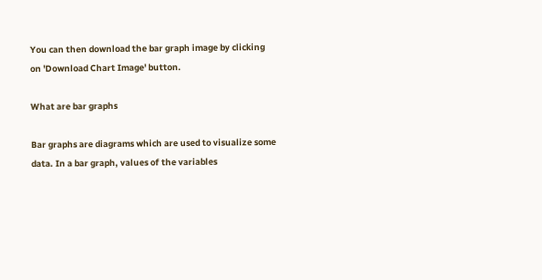You can then download the bar graph image by clicking on 'Download Chart Image' button.

What are bar graphs

Bar graphs are diagrams which are used to visualize some data. In a bar graph, values of the variables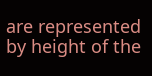are represented by height of the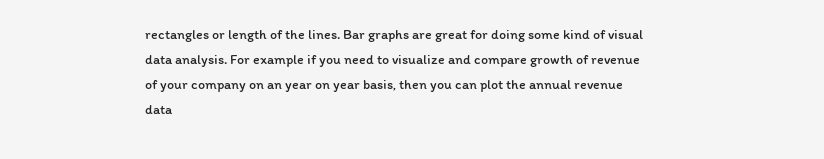rectangles or length of the lines. Bar graphs are great for doing some kind of visual data analysis. For example if you need to visualize and compare growth of revenue of your company on an year on year basis, then you can plot the annual revenue data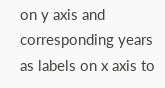on y axis and corresponding years as labels on x axis to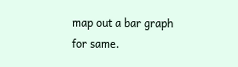map out a bar graph for same.